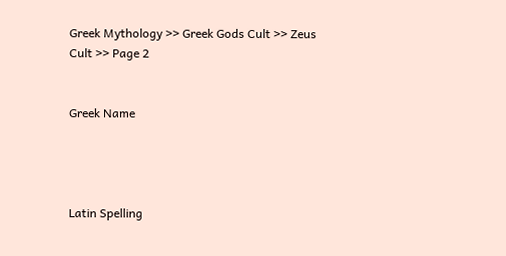Greek Mythology >> Greek Gods Cult >> Zeus Cult >> Page 2


Greek Name




Latin Spelling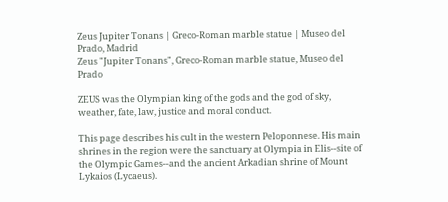Zeus Jupiter Tonans | Greco-Roman marble statue | Museo del Prado, Madrid
Zeus "Jupiter Tonans", Greco-Roman marble statue, Museo del Prado

ZEUS was the Olympian king of the gods and the god of sky, weather, fate, law, justice and moral conduct.

This page describes his cult in the western Peloponnese. His main shrines in the region were the sanctuary at Olympia in Elis--site of the Olympic Games--and the ancient Arkadian shrine of Mount Lykaios (Lycaeus).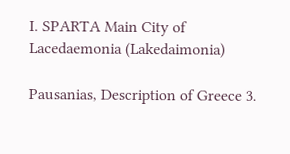I. SPARTA Main City of Lacedaemonia (Lakedaimonia)

Pausanias, Description of Greece 3.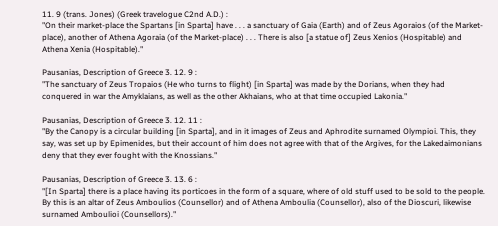11. 9 (trans. Jones) (Greek travelogue C2nd A.D.) :
"On their market-place the Spartans [in Sparta] have . . . a sanctuary of Gaia (Earth) and of Zeus Agoraios (of the Market-place), another of Athena Agoraia (of the Market-place) . . . There is also [a statue of] Zeus Xenios (Hospitable) and Athena Xenia (Hospitable)."

Pausanias, Description of Greece 3. 12. 9 :
"The sanctuary of Zeus Tropaios (He who turns to flight) [in Sparta] was made by the Dorians, when they had conquered in war the Amyklaians, as well as the other Akhaians, who at that time occupied Lakonia."

Pausanias, Description of Greece 3. 12. 11 :
"By the Canopy is a circular building [in Sparta], and in it images of Zeus and Aphrodite surnamed Olympioi. This, they say, was set up by Epimenides, but their account of him does not agree with that of the Argives, for the Lakedaimonians deny that they ever fought with the Knossians."

Pausanias, Description of Greece 3. 13. 6 :
"[In Sparta] there is a place having its porticoes in the form of a square, where of old stuff used to be sold to the people. By this is an altar of Zeus Amboulios (Counsellor) and of Athena Amboulia (Counsellor), also of the Dioscuri, likewise surnamed Amboulioi (Counsellors)."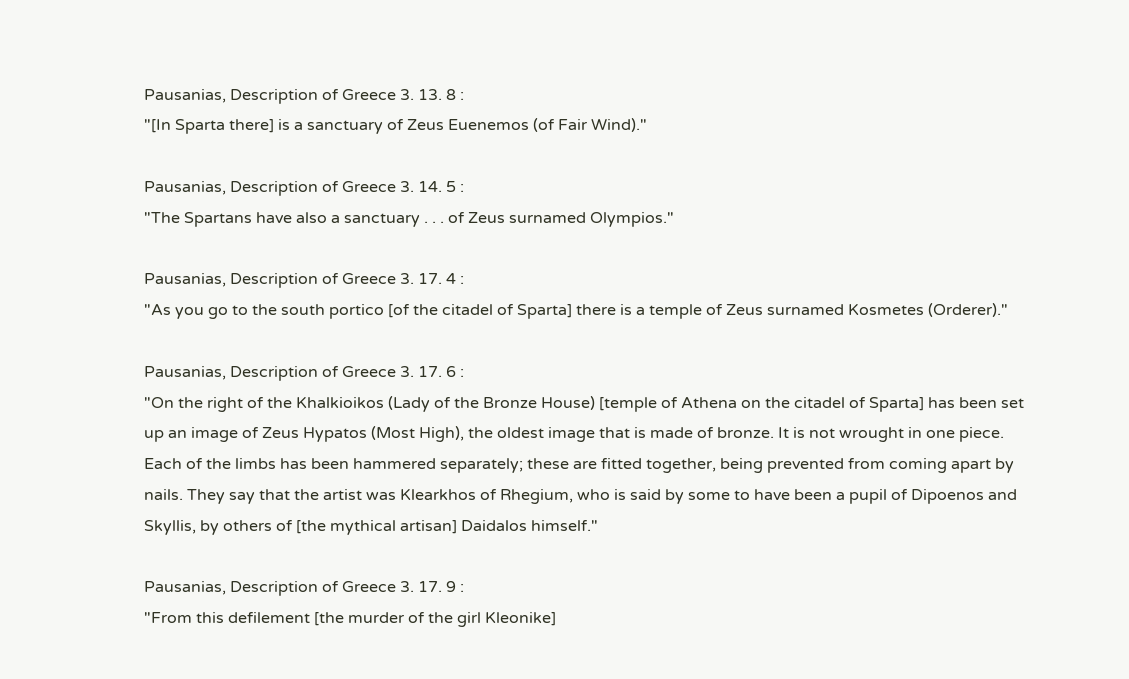Pausanias, Description of Greece 3. 13. 8 :
"[In Sparta there] is a sanctuary of Zeus Euenemos (of Fair Wind)."

Pausanias, Description of Greece 3. 14. 5 :
"The Spartans have also a sanctuary . . . of Zeus surnamed Olympios."

Pausanias, Description of Greece 3. 17. 4 :
"As you go to the south portico [of the citadel of Sparta] there is a temple of Zeus surnamed Kosmetes (Orderer)."

Pausanias, Description of Greece 3. 17. 6 :
"On the right of the Khalkioikos (Lady of the Bronze House) [temple of Athena on the citadel of Sparta] has been set up an image of Zeus Hypatos (Most High), the oldest image that is made of bronze. It is not wrought in one piece. Each of the limbs has been hammered separately; these are fitted together, being prevented from coming apart by nails. They say that the artist was Klearkhos of Rhegium, who is said by some to have been a pupil of Dipoenos and Skyllis, by others of [the mythical artisan] Daidalos himself."

Pausanias, Description of Greece 3. 17. 9 :
"From this defilement [the murder of the girl Kleonike]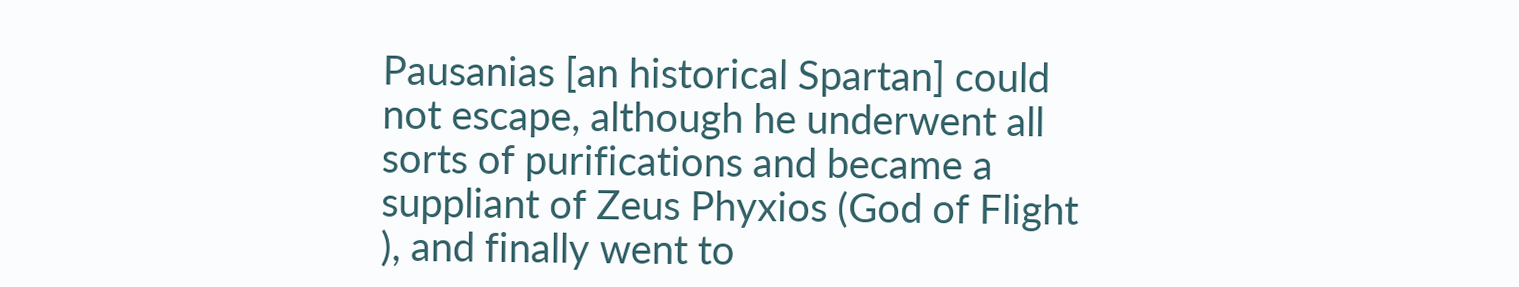Pausanias [an historical Spartan] could not escape, although he underwent all sorts of purifications and became a suppliant of Zeus Phyxios (God of Flight ), and finally went to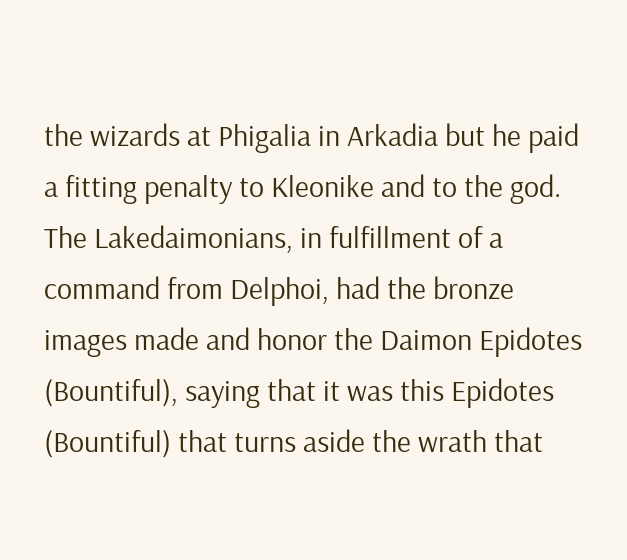the wizards at Phigalia in Arkadia but he paid a fitting penalty to Kleonike and to the god. The Lakedaimonians, in fulfillment of a command from Delphoi, had the bronze images made and honor the Daimon Epidotes (Bountiful), saying that it was this Epidotes (Bountiful) that turns aside the wrath that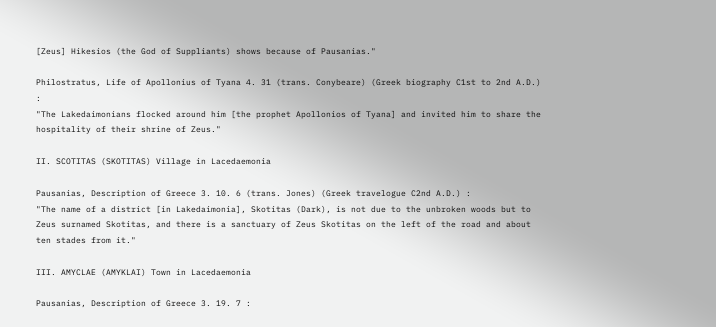[Zeus] Hikesios (the God of Suppliants) shows because of Pausanias."

Philostratus, Life of Apollonius of Tyana 4. 31 (trans. Conybeare) (Greek biography C1st to 2nd A.D.) :
"The Lakedaimonians flocked around him [the prophet Apollonios of Tyana] and invited him to share the hospitality of their shrine of Zeus."

II. SCOTITAS (SKOTITAS) Village in Lacedaemonia

Pausanias, Description of Greece 3. 10. 6 (trans. Jones) (Greek travelogue C2nd A.D.) :
"The name of a district [in Lakedaimonia], Skotitas (Dark), is not due to the unbroken woods but to Zeus surnamed Skotitas, and there is a sanctuary of Zeus Skotitas on the left of the road and about ten stades from it."

III. AMYCLAE (AMYKLAI) Town in Lacedaemonia

Pausanias, Description of Greece 3. 19. 7 :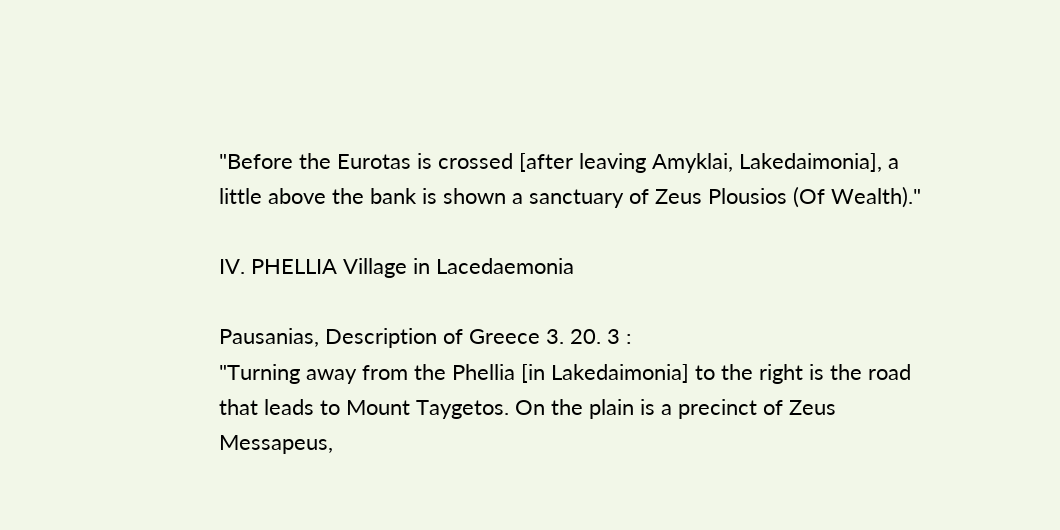"Before the Eurotas is crossed [after leaving Amyklai, Lakedaimonia], a little above the bank is shown a sanctuary of Zeus Plousios (Of Wealth)."

IV. PHELLIA Village in Lacedaemonia

Pausanias, Description of Greece 3. 20. 3 :
"Turning away from the Phellia [in Lakedaimonia] to the right is the road that leads to Mount Taygetos. On the plain is a precinct of Zeus Messapeus,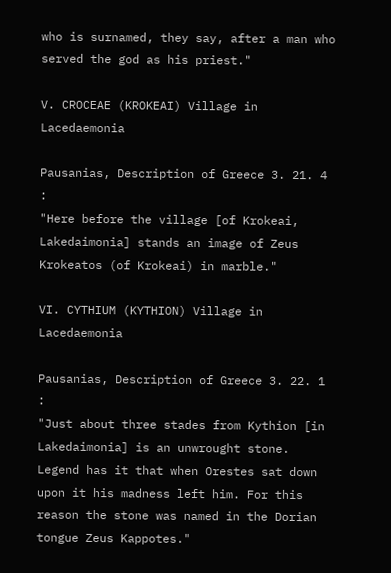who is surnamed, they say, after a man who served the god as his priest."

V. CROCEAE (KROKEAI) Village in Lacedaemonia

Pausanias, Description of Greece 3. 21. 4 :
"Here before the village [of Krokeai, Lakedaimonia] stands an image of Zeus Krokeatos (of Krokeai) in marble."

VI. CYTHIUM (KYTHION) Village in Lacedaemonia

Pausanias, Description of Greece 3. 22. 1 :
"Just about three stades from Kythion [in Lakedaimonia] is an unwrought stone. Legend has it that when Orestes sat down upon it his madness left him. For this reason the stone was named in the Dorian tongue Zeus Kappotes."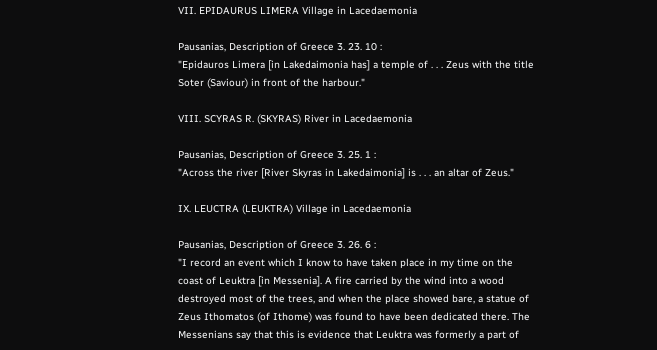VII. EPIDAURUS LIMERA Village in Lacedaemonia

Pausanias, Description of Greece 3. 23. 10 :
"Epidauros Limera [in Lakedaimonia has] a temple of . . . Zeus with the title Soter (Saviour) in front of the harbour."

VIII. SCYRAS R. (SKYRAS) River in Lacedaemonia

Pausanias, Description of Greece 3. 25. 1 :
"Across the river [River Skyras in Lakedaimonia] is . . . an altar of Zeus."

IX. LEUCTRA (LEUKTRA) Village in Lacedaemonia

Pausanias, Description of Greece 3. 26. 6 :
"I record an event which I know to have taken place in my time on the coast of Leuktra [in Messenia]. A fire carried by the wind into a wood destroyed most of the trees, and when the place showed bare, a statue of Zeus Ithomatos (of Ithome) was found to have been dedicated there. The Messenians say that this is evidence that Leuktra was formerly a part of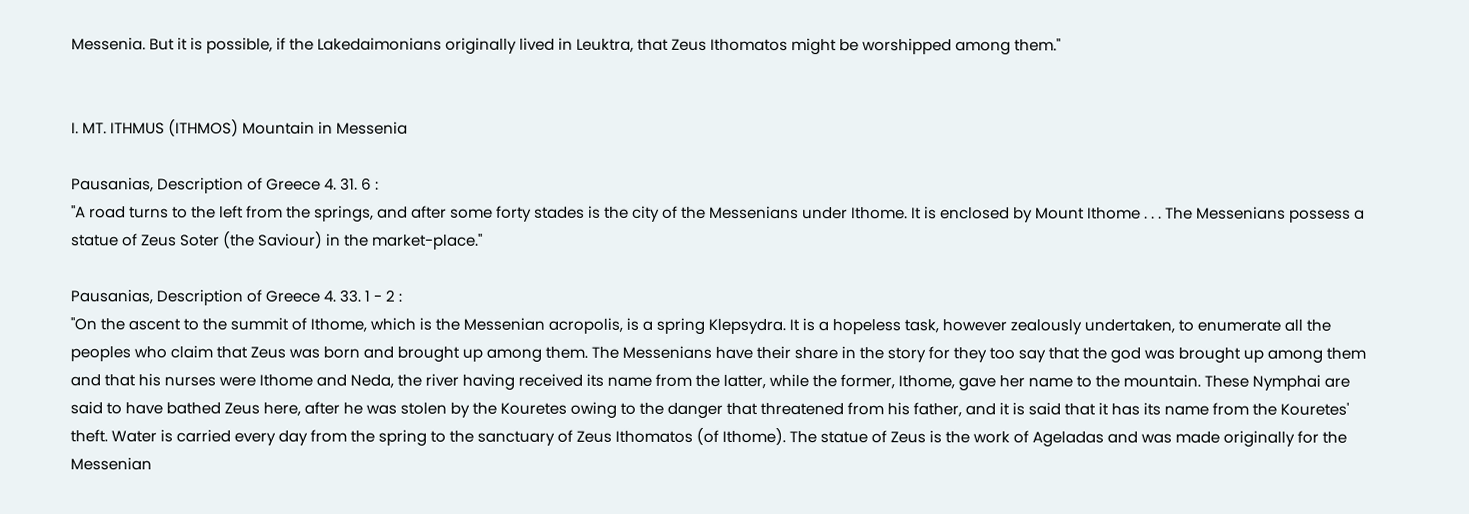Messenia. But it is possible, if the Lakedaimonians originally lived in Leuktra, that Zeus Ithomatos might be worshipped among them."


I. MT. ITHMUS (ITHMOS) Mountain in Messenia

Pausanias, Description of Greece 4. 31. 6 :
"A road turns to the left from the springs, and after some forty stades is the city of the Messenians under Ithome. It is enclosed by Mount Ithome . . . The Messenians possess a statue of Zeus Soter (the Saviour) in the market-place."

Pausanias, Description of Greece 4. 33. 1 - 2 :
"On the ascent to the summit of Ithome, which is the Messenian acropolis, is a spring Klepsydra. It is a hopeless task, however zealously undertaken, to enumerate all the peoples who claim that Zeus was born and brought up among them. The Messenians have their share in the story for they too say that the god was brought up among them and that his nurses were Ithome and Neda, the river having received its name from the latter, while the former, Ithome, gave her name to the mountain. These Nymphai are said to have bathed Zeus here, after he was stolen by the Kouretes owing to the danger that threatened from his father, and it is said that it has its name from the Kouretes' theft. Water is carried every day from the spring to the sanctuary of Zeus Ithomatos (of Ithome). The statue of Zeus is the work of Ageladas and was made originally for the Messenian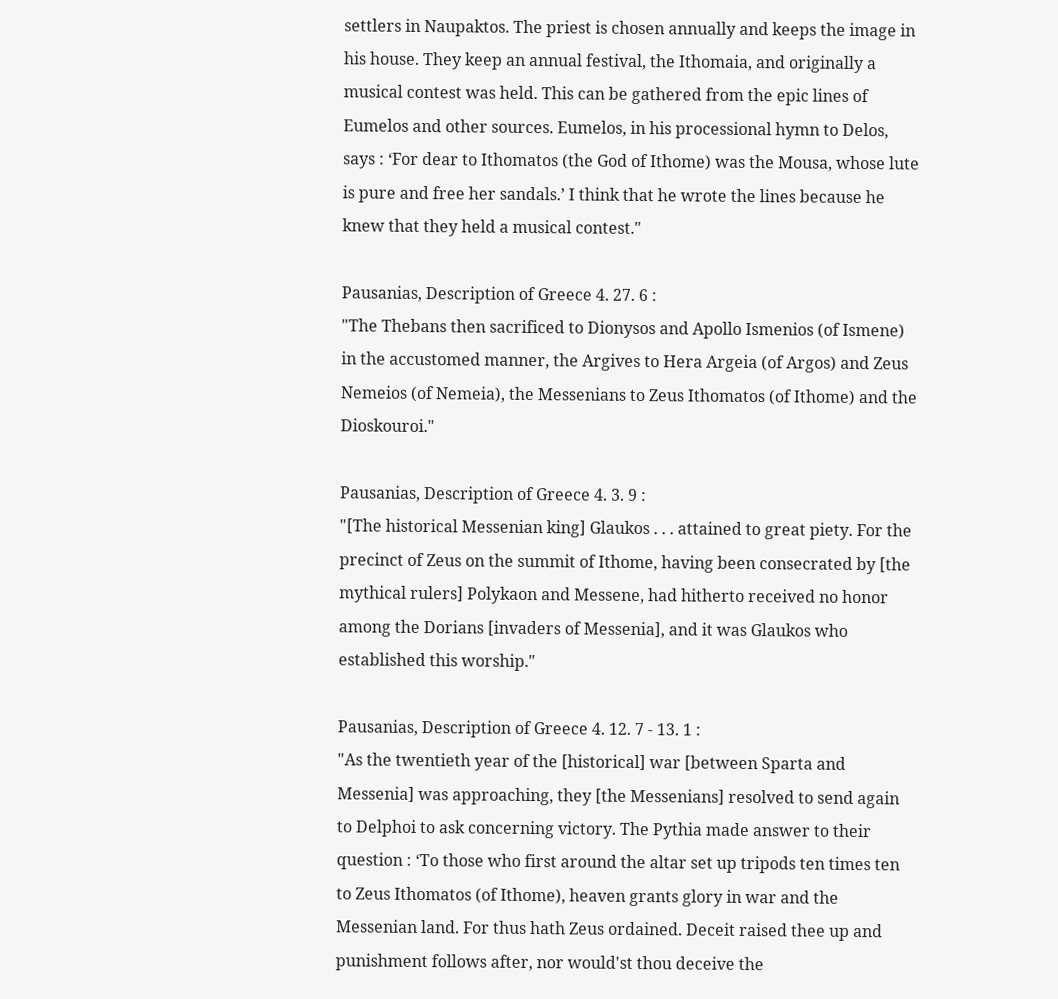settlers in Naupaktos. The priest is chosen annually and keeps the image in his house. They keep an annual festival, the Ithomaia, and originally a musical contest was held. This can be gathered from the epic lines of Eumelos and other sources. Eumelos, in his processional hymn to Delos, says : ‘For dear to Ithomatos (the God of Ithome) was the Mousa, whose lute is pure and free her sandals.’ I think that he wrote the lines because he knew that they held a musical contest."

Pausanias, Description of Greece 4. 27. 6 :
"The Thebans then sacrificed to Dionysos and Apollo Ismenios (of Ismene) in the accustomed manner, the Argives to Hera Argeia (of Argos) and Zeus Nemeios (of Nemeia), the Messenians to Zeus Ithomatos (of Ithome) and the Dioskouroi."

Pausanias, Description of Greece 4. 3. 9 :
"[The historical Messenian king] Glaukos . . . attained to great piety. For the precinct of Zeus on the summit of Ithome, having been consecrated by [the mythical rulers] Polykaon and Messene, had hitherto received no honor among the Dorians [invaders of Messenia], and it was Glaukos who established this worship."

Pausanias, Description of Greece 4. 12. 7 - 13. 1 :
"As the twentieth year of the [historical] war [between Sparta and Messenia] was approaching, they [the Messenians] resolved to send again to Delphoi to ask concerning victory. The Pythia made answer to their question : ‘To those who first around the altar set up tripods ten times ten to Zeus Ithomatos (of Ithome), heaven grants glory in war and the Messenian land. For thus hath Zeus ordained. Deceit raised thee up and punishment follows after, nor would'st thou deceive the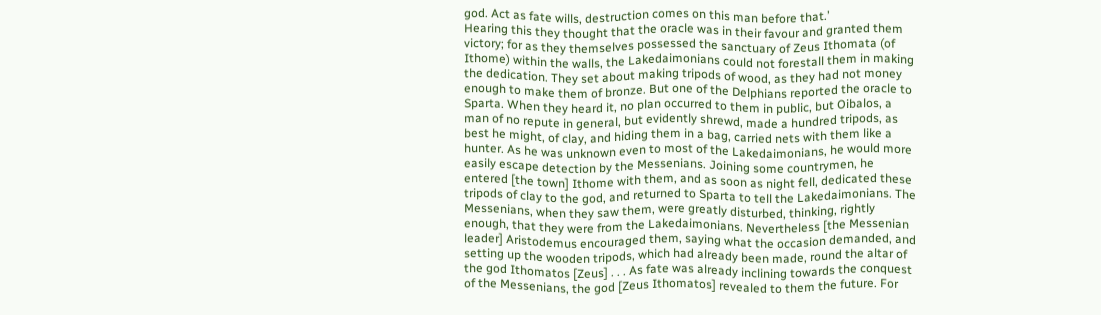god. Act as fate wills, destruction comes on this man before that.’
Hearing this they thought that the oracle was in their favour and granted them victory; for as they themselves possessed the sanctuary of Zeus Ithomata (of Ithome) within the walls, the Lakedaimonians could not forestall them in making the dedication. They set about making tripods of wood, as they had not money enough to make them of bronze. But one of the Delphians reported the oracle to Sparta. When they heard it, no plan occurred to them in public, but Oibalos, a man of no repute in general, but evidently shrewd, made a hundred tripods, as best he might, of clay, and hiding them in a bag, carried nets with them like a hunter. As he was unknown even to most of the Lakedaimonians, he would more easily escape detection by the Messenians. Joining some countrymen, he entered [the town] Ithome with them, and as soon as night fell, dedicated these tripods of clay to the god, and returned to Sparta to tell the Lakedaimonians. The Messenians, when they saw them, were greatly disturbed, thinking, rightly enough, that they were from the Lakedaimonians. Nevertheless [the Messenian leader] Aristodemus encouraged them, saying what the occasion demanded, and setting up the wooden tripods, which had already been made, round the altar of the god Ithomatos [Zeus] . . . As fate was already inclining towards the conquest of the Messenians, the god [Zeus Ithomatos] revealed to them the future. For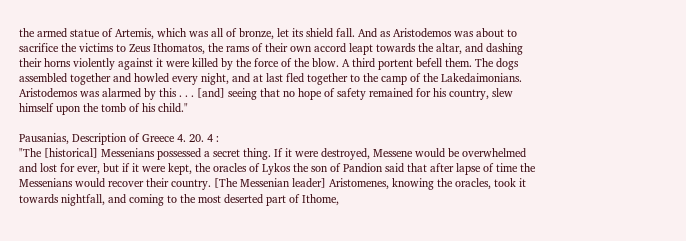the armed statue of Artemis, which was all of bronze, let its shield fall. And as Aristodemos was about to sacrifice the victims to Zeus Ithomatos, the rams of their own accord leapt towards the altar, and dashing their horns violently against it were killed by the force of the blow. A third portent befell them. The dogs assembled together and howled every night, and at last fled together to the camp of the Lakedaimonians. Aristodemos was alarmed by this . . . [and] seeing that no hope of safety remained for his country, slew himself upon the tomb of his child."

Pausanias, Description of Greece 4. 20. 4 :
"The [historical] Messenians possessed a secret thing. If it were destroyed, Messene would be overwhelmed and lost for ever, but if it were kept, the oracles of Lykos the son of Pandion said that after lapse of time the Messenians would recover their country. [The Messenian leader] Aristomenes, knowing the oracles, took it towards nightfall, and coming to the most deserted part of Ithome,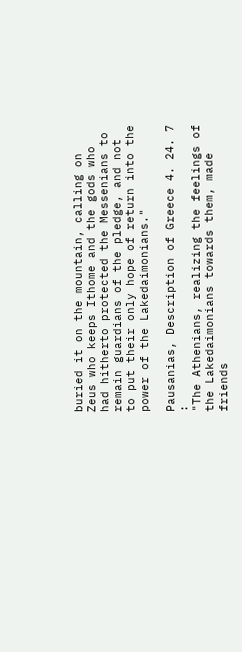buried it on the mountain, calling on Zeus who keeps Ithome and the gods who had hitherto protected the Messenians to remain guardians of the pledge, and not to put their only hope of return into the power of the Lakedaimonians."

Pausanias, Description of Greece 4. 24. 7 :
"The Athenians, realizing the feelings of the Lakedaimonians towards them, made friends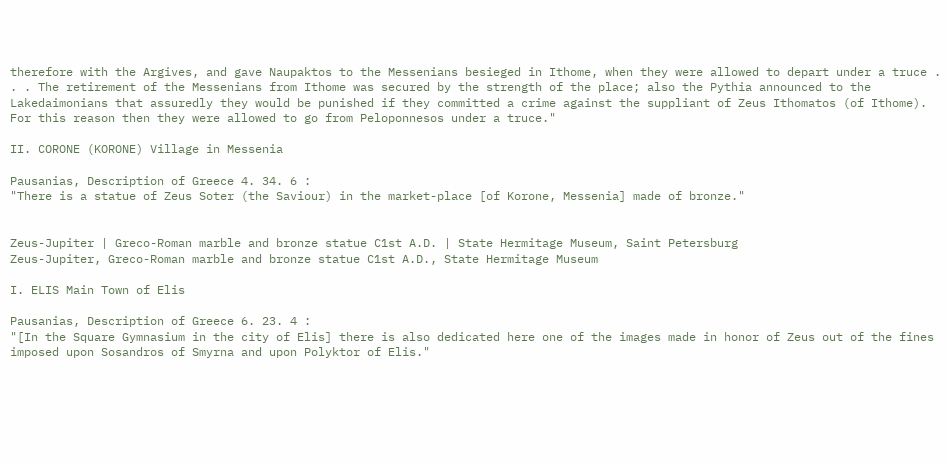therefore with the Argives, and gave Naupaktos to the Messenians besieged in Ithome, when they were allowed to depart under a truce . . . The retirement of the Messenians from Ithome was secured by the strength of the place; also the Pythia announced to the Lakedaimonians that assuredly they would be punished if they committed a crime against the suppliant of Zeus Ithomatos (of Ithome). For this reason then they were allowed to go from Peloponnesos under a truce."

II. CORONE (KORONE) Village in Messenia

Pausanias, Description of Greece 4. 34. 6 :
"There is a statue of Zeus Soter (the Saviour) in the market-place [of Korone, Messenia] made of bronze."


Zeus-Jupiter | Greco-Roman marble and bronze statue C1st A.D. | State Hermitage Museum, Saint Petersburg
Zeus-Jupiter, Greco-Roman marble and bronze statue C1st A.D., State Hermitage Museum

I. ELIS Main Town of Elis

Pausanias, Description of Greece 6. 23. 4 :
"[In the Square Gymnasium in the city of Elis] there is also dedicated here one of the images made in honor of Zeus out of the fines imposed upon Sosandros of Smyrna and upon Polyktor of Elis."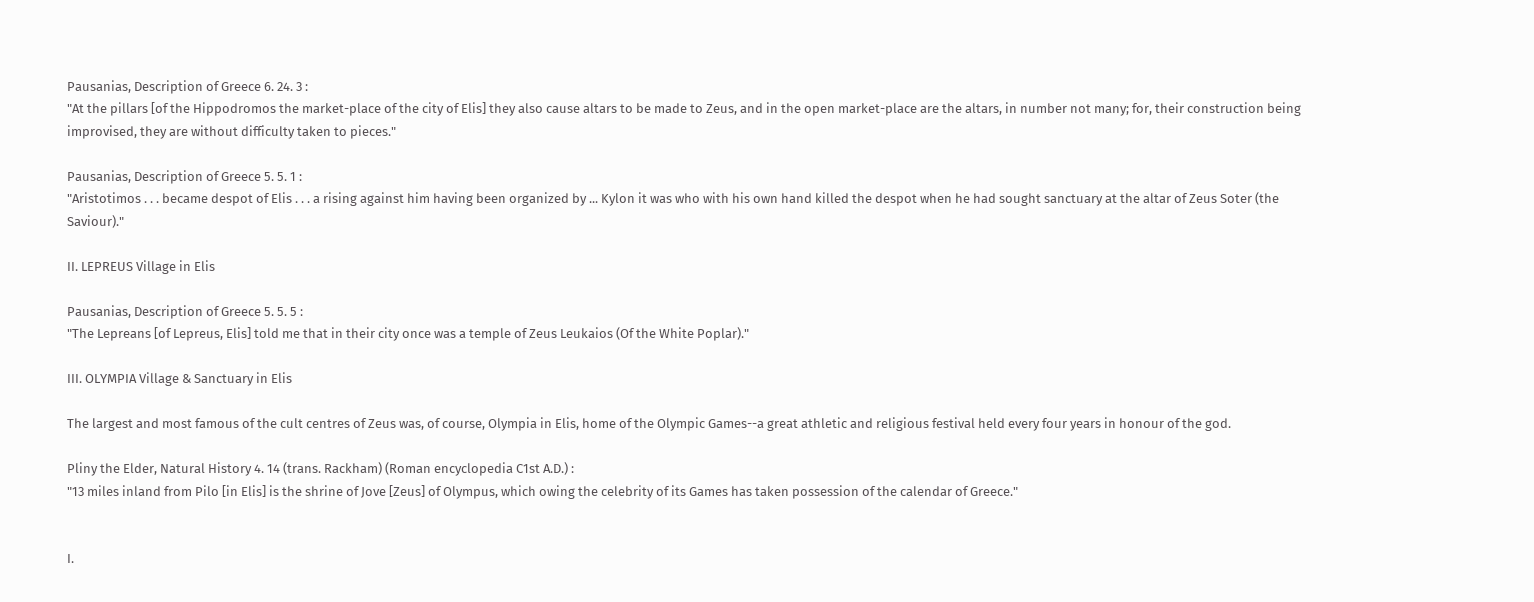Pausanias, Description of Greece 6. 24. 3 :
"At the pillars [of the Hippodromos the market-place of the city of Elis] they also cause altars to be made to Zeus, and in the open market-place are the altars, in number not many; for, their construction being improvised, they are without difficulty taken to pieces."

Pausanias, Description of Greece 5. 5. 1 :
"Aristotimos . . . became despot of Elis . . . a rising against him having been organized by ... Kylon it was who with his own hand killed the despot when he had sought sanctuary at the altar of Zeus Soter (the Saviour)."

II. LEPREUS Village in Elis

Pausanias, Description of Greece 5. 5. 5 :
"The Lepreans [of Lepreus, Elis] told me that in their city once was a temple of Zeus Leukaios (Of the White Poplar)."

III. OLYMPIA Village & Sanctuary in Elis

The largest and most famous of the cult centres of Zeus was, of course, Olympia in Elis, home of the Olympic Games--a great athletic and religious festival held every four years in honour of the god.

Pliny the Elder, Natural History 4. 14 (trans. Rackham) (Roman encyclopedia C1st A.D.) :
"13 miles inland from Pilo [in Elis] is the shrine of Jove [Zeus] of Olympus, which owing the celebrity of its Games has taken possession of the calendar of Greece."


I.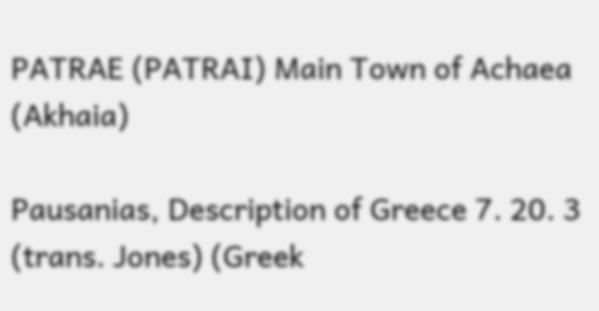PATRAE (PATRAI) Main Town of Achaea (Akhaia)

Pausanias, Description of Greece 7. 20. 3 (trans. Jones) (Greek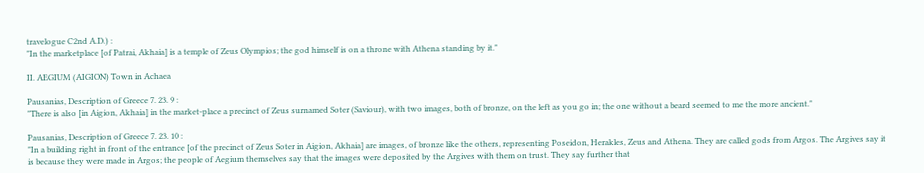travelogue C2nd A.D.) :
"In the marketplace [of Patrai, Akhaia] is a temple of Zeus Olympios; the god himself is on a throne with Athena standing by it."

II. AEGIUM (AIGION) Town in Achaea

Pausanias, Description of Greece 7. 23. 9 :
"There is also [in Aigion, Akhaia] in the market-place a precinct of Zeus surnamed Soter (Saviour), with two images, both of bronze, on the left as you go in; the one without a beard seemed to me the more ancient."

Pausanias, Description of Greece 7. 23. 10 :
"In a building right in front of the entrance [of the precinct of Zeus Soter in Aigion, Akhaia] are images, of bronze like the others, representing Poseidon, Herakles, Zeus and Athena. They are called gods from Argos. The Argives say it is because they were made in Argos; the people of Aegium themselves say that the images were deposited by the Argives with them on trust. They say further that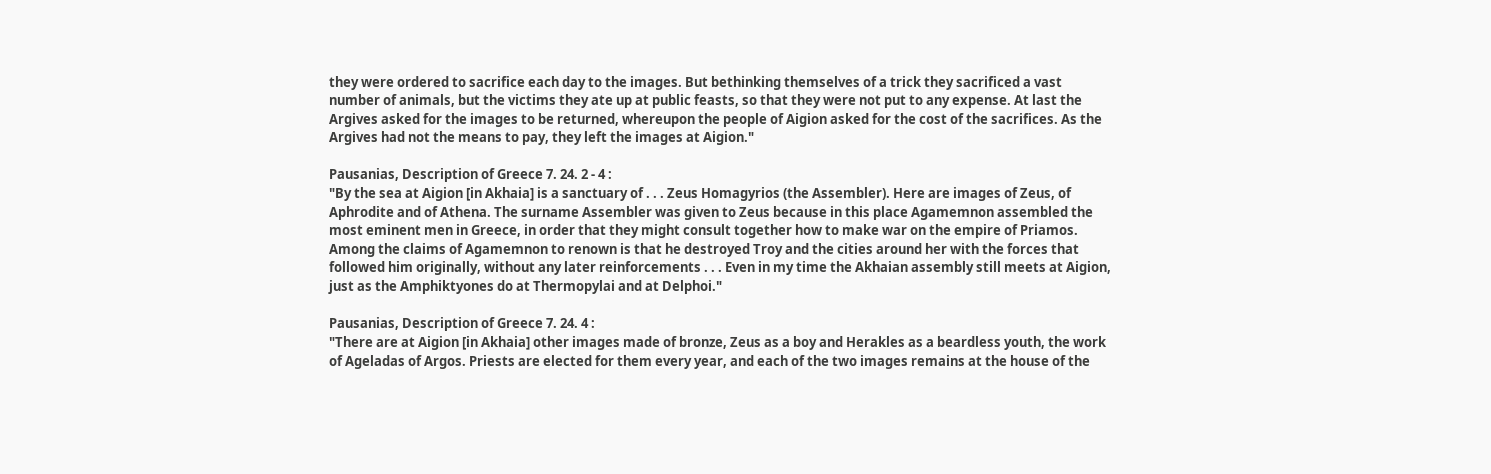they were ordered to sacrifice each day to the images. But bethinking themselves of a trick they sacrificed a vast number of animals, but the victims they ate up at public feasts, so that they were not put to any expense. At last the Argives asked for the images to be returned, whereupon the people of Aigion asked for the cost of the sacrifices. As the Argives had not the means to pay, they left the images at Aigion."

Pausanias, Description of Greece 7. 24. 2 - 4 :
"By the sea at Aigion [in Akhaia] is a sanctuary of . . . Zeus Homagyrios (the Assembler). Here are images of Zeus, of Aphrodite and of Athena. The surname Assembler was given to Zeus because in this place Agamemnon assembled the most eminent men in Greece, in order that they might consult together how to make war on the empire of Priamos. Among the claims of Agamemnon to renown is that he destroyed Troy and the cities around her with the forces that followed him originally, without any later reinforcements . . . Even in my time the Akhaian assembly still meets at Aigion, just as the Amphiktyones do at Thermopylai and at Delphoi."

Pausanias, Description of Greece 7. 24. 4 :
"There are at Aigion [in Akhaia] other images made of bronze, Zeus as a boy and Herakles as a beardless youth, the work of Ageladas of Argos. Priests are elected for them every year, and each of the two images remains at the house of the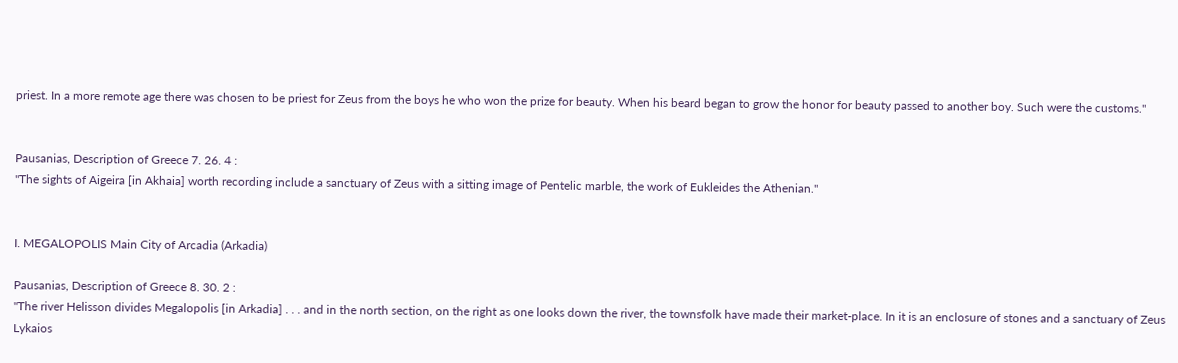priest. In a more remote age there was chosen to be priest for Zeus from the boys he who won the prize for beauty. When his beard began to grow the honor for beauty passed to another boy. Such were the customs."


Pausanias, Description of Greece 7. 26. 4 :
"The sights of Aigeira [in Akhaia] worth recording include a sanctuary of Zeus with a sitting image of Pentelic marble, the work of Eukleides the Athenian."


I. MEGALOPOLIS Main City of Arcadia (Arkadia)

Pausanias, Description of Greece 8. 30. 2 :
"The river Helisson divides Megalopolis [in Arkadia] . . . and in the north section, on the right as one looks down the river, the townsfolk have made their market-place. In it is an enclosure of stones and a sanctuary of Zeus Lykaios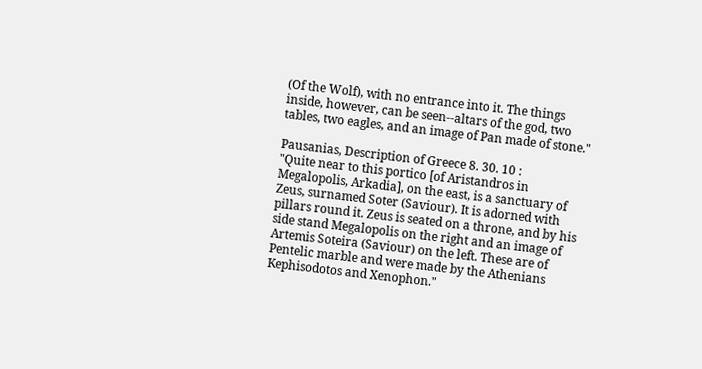(Of the Wolf), with no entrance into it. The things inside, however, can be seen--altars of the god, two tables, two eagles, and an image of Pan made of stone."

Pausanias, Description of Greece 8. 30. 10 :
"Quite near to this portico [of Aristandros in Megalopolis, Arkadia], on the east, is a sanctuary of Zeus, surnamed Soter (Saviour). It is adorned with pillars round it. Zeus is seated on a throne, and by his side stand Megalopolis on the right and an image of Artemis Soteira (Saviour) on the left. These are of Pentelic marble and were made by the Athenians Kephisodotos and Xenophon."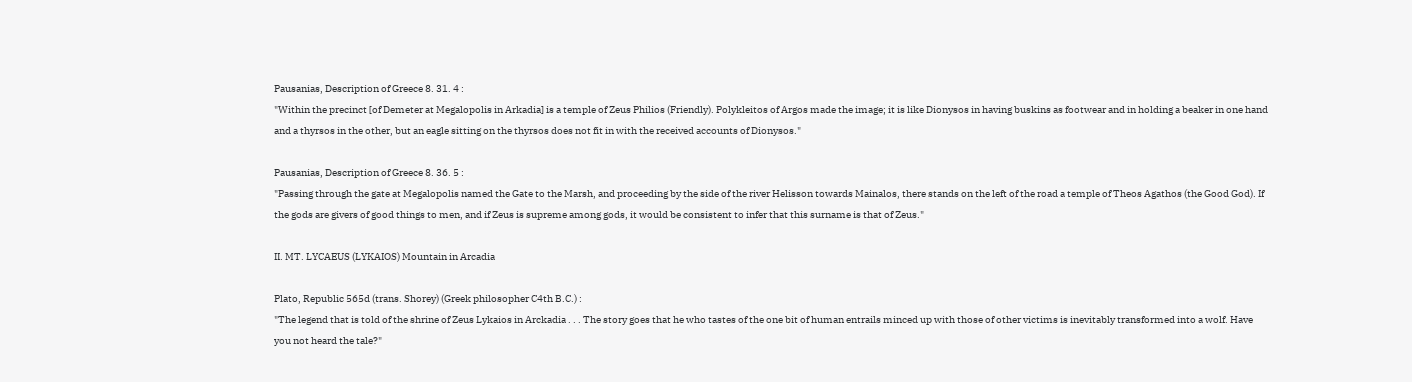Pausanias, Description of Greece 8. 31. 4 :
"Within the precinct [of Demeter at Megalopolis in Arkadia] is a temple of Zeus Philios (Friendly). Polykleitos of Argos made the image; it is like Dionysos in having buskins as footwear and in holding a beaker in one hand and a thyrsos in the other, but an eagle sitting on the thyrsos does not fit in with the received accounts of Dionysos."

Pausanias, Description of Greece 8. 36. 5 :
"Passing through the gate at Megalopolis named the Gate to the Marsh, and proceeding by the side of the river Helisson towards Mainalos, there stands on the left of the road a temple of Theos Agathos (the Good God). If the gods are givers of good things to men, and if Zeus is supreme among gods, it would be consistent to infer that this surname is that of Zeus."

II. MT. LYCAEUS (LYKAIOS) Mountain in Arcadia

Plato, Republic 565d (trans. Shorey) (Greek philosopher C4th B.C.) :
"The legend that is told of the shrine of Zeus Lykaios in Arckadia . . . The story goes that he who tastes of the one bit of human entrails minced up with those of other victims is inevitably transformed into a wolf. Have you not heard the tale?"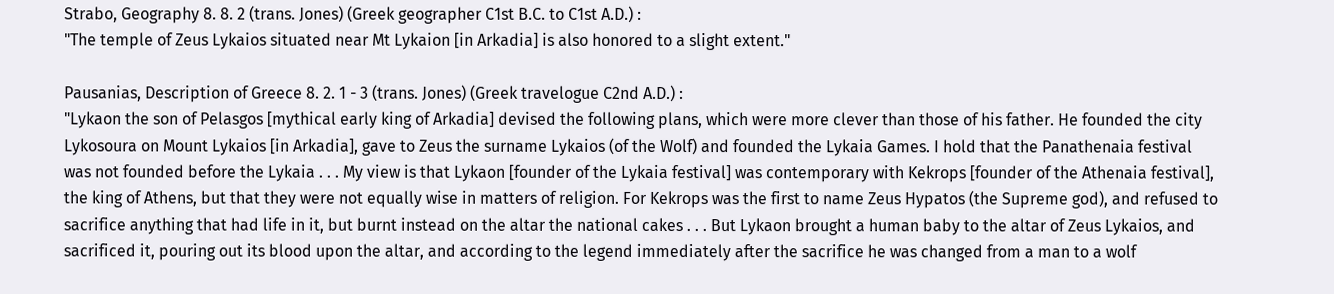Strabo, Geography 8. 8. 2 (trans. Jones) (Greek geographer C1st B.C. to C1st A.D.) :
"The temple of Zeus Lykaios situated near Mt Lykaion [in Arkadia] is also honored to a slight extent."

Pausanias, Description of Greece 8. 2. 1 - 3 (trans. Jones) (Greek travelogue C2nd A.D.) :
"Lykaon the son of Pelasgos [mythical early king of Arkadia] devised the following plans, which were more clever than those of his father. He founded the city Lykosoura on Mount Lykaios [in Arkadia], gave to Zeus the surname Lykaios (of the Wolf) and founded the Lykaia Games. I hold that the Panathenaia festival was not founded before the Lykaia . . . My view is that Lykaon [founder of the Lykaia festival] was contemporary with Kekrops [founder of the Athenaia festival], the king of Athens, but that they were not equally wise in matters of religion. For Kekrops was the first to name Zeus Hypatos (the Supreme god), and refused to sacrifice anything that had life in it, but burnt instead on the altar the national cakes . . . But Lykaon brought a human baby to the altar of Zeus Lykaios, and sacrificed it, pouring out its blood upon the altar, and according to the legend immediately after the sacrifice he was changed from a man to a wolf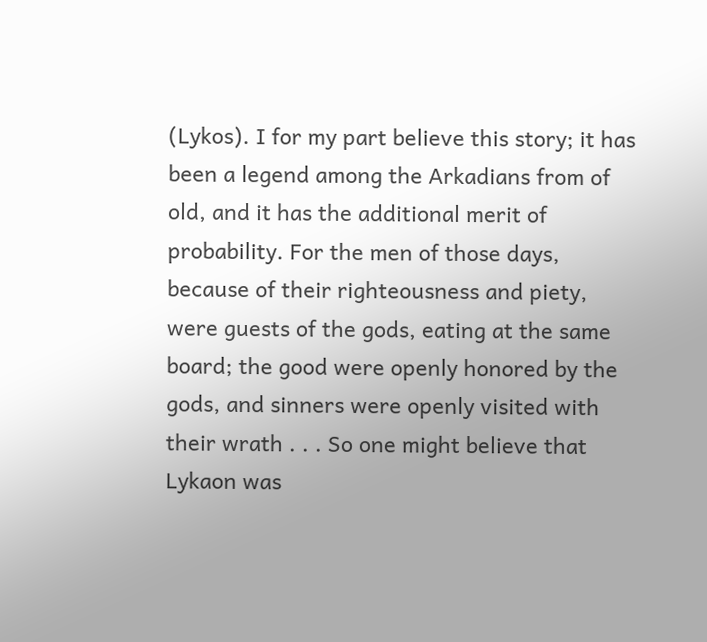(Lykos). I for my part believe this story; it has been a legend among the Arkadians from of old, and it has the additional merit of probability. For the men of those days, because of their righteousness and piety, were guests of the gods, eating at the same board; the good were openly honored by the gods, and sinners were openly visited with their wrath . . . So one might believe that Lykaon was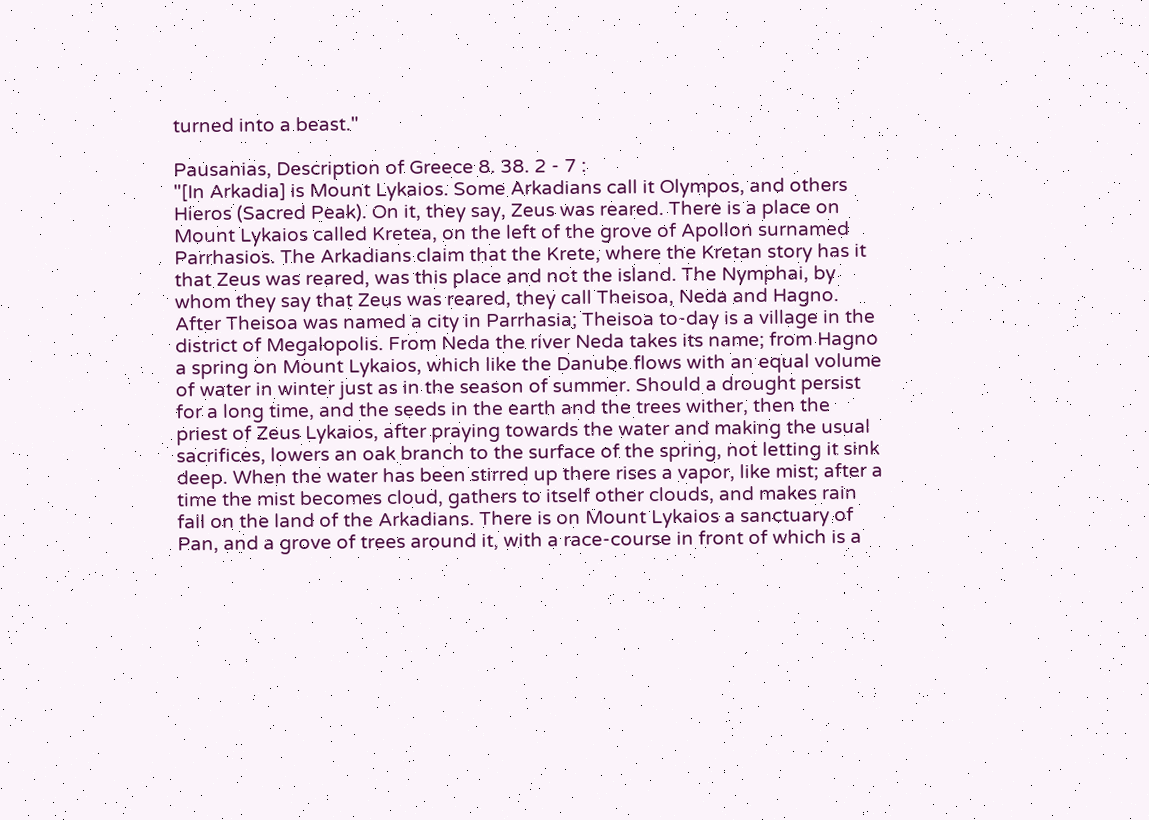turned into a beast."

Pausanias, Description of Greece 8. 38. 2 - 7 :
"[In Arkadia] is Mount Lykaios. Some Arkadians call it Olympos, and others Hieros (Sacred Peak). On it, they say, Zeus was reared. There is a place on Mount Lykaios called Kretea, on the left of the grove of Apollon surnamed Parrhasios. The Arkadians claim that the Krete, where the Kretan story has it that Zeus was reared, was this place and not the island. The Nymphai, by whom they say that Zeus was reared, they call Theisoa, Neda and Hagno. After Theisoa was named a city in Parrhasia; Theisoa to-day is a village in the district of Megalopolis. From Neda the river Neda takes its name; from Hagno a spring on Mount Lykaios, which like the Danube flows with an equal volume of water in winter just as in the season of summer. Should a drought persist for a long time, and the seeds in the earth and the trees wither, then the priest of Zeus Lykaios, after praying towards the water and making the usual sacrifices, lowers an oak branch to the surface of the spring, not letting it sink deep. When the water has been stirred up there rises a vapor, like mist; after a time the mist becomes cloud, gathers to itself other clouds, and makes rain fall on the land of the Arkadians. There is on Mount Lykaios a sanctuary of Pan, and a grove of trees around it, with a race-course in front of which is a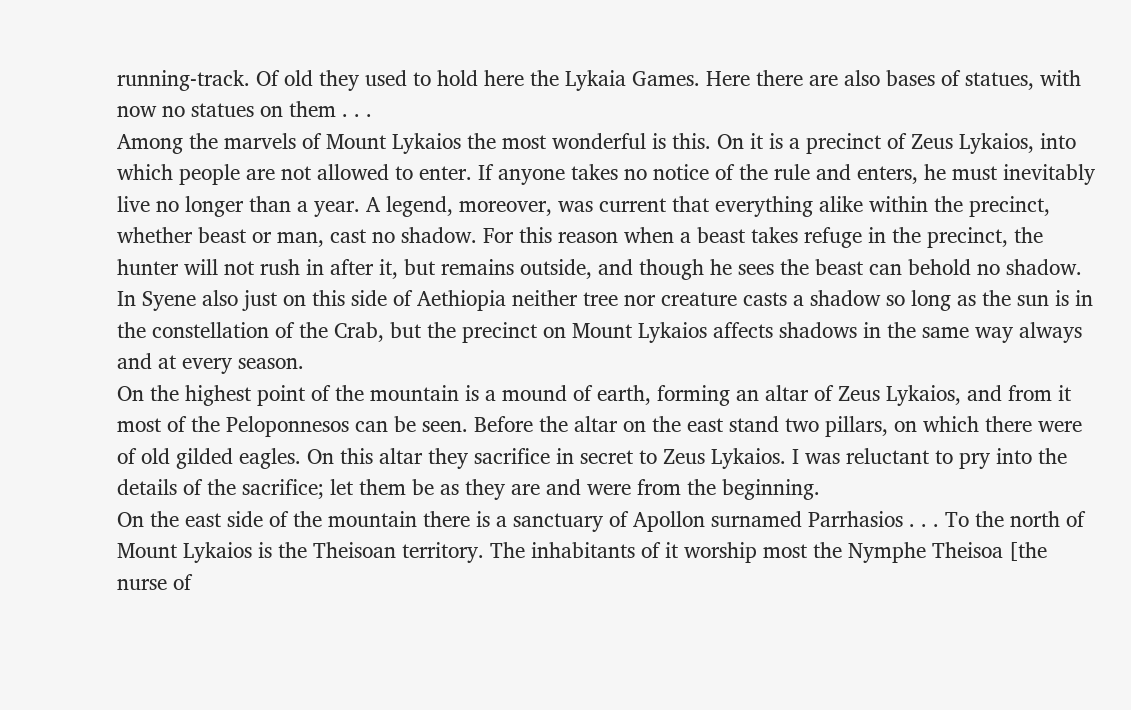running-track. Of old they used to hold here the Lykaia Games. Here there are also bases of statues, with now no statues on them . . .
Among the marvels of Mount Lykaios the most wonderful is this. On it is a precinct of Zeus Lykaios, into which people are not allowed to enter. If anyone takes no notice of the rule and enters, he must inevitably live no longer than a year. A legend, moreover, was current that everything alike within the precinct, whether beast or man, cast no shadow. For this reason when a beast takes refuge in the precinct, the hunter will not rush in after it, but remains outside, and though he sees the beast can behold no shadow. In Syene also just on this side of Aethiopia neither tree nor creature casts a shadow so long as the sun is in the constellation of the Crab, but the precinct on Mount Lykaios affects shadows in the same way always and at every season.
On the highest point of the mountain is a mound of earth, forming an altar of Zeus Lykaios, and from it most of the Peloponnesos can be seen. Before the altar on the east stand two pillars, on which there were of old gilded eagles. On this altar they sacrifice in secret to Zeus Lykaios. I was reluctant to pry into the details of the sacrifice; let them be as they are and were from the beginning.
On the east side of the mountain there is a sanctuary of Apollon surnamed Parrhasios . . . To the north of Mount Lykaios is the Theisoan territory. The inhabitants of it worship most the Nymphe Theisoa [the nurse of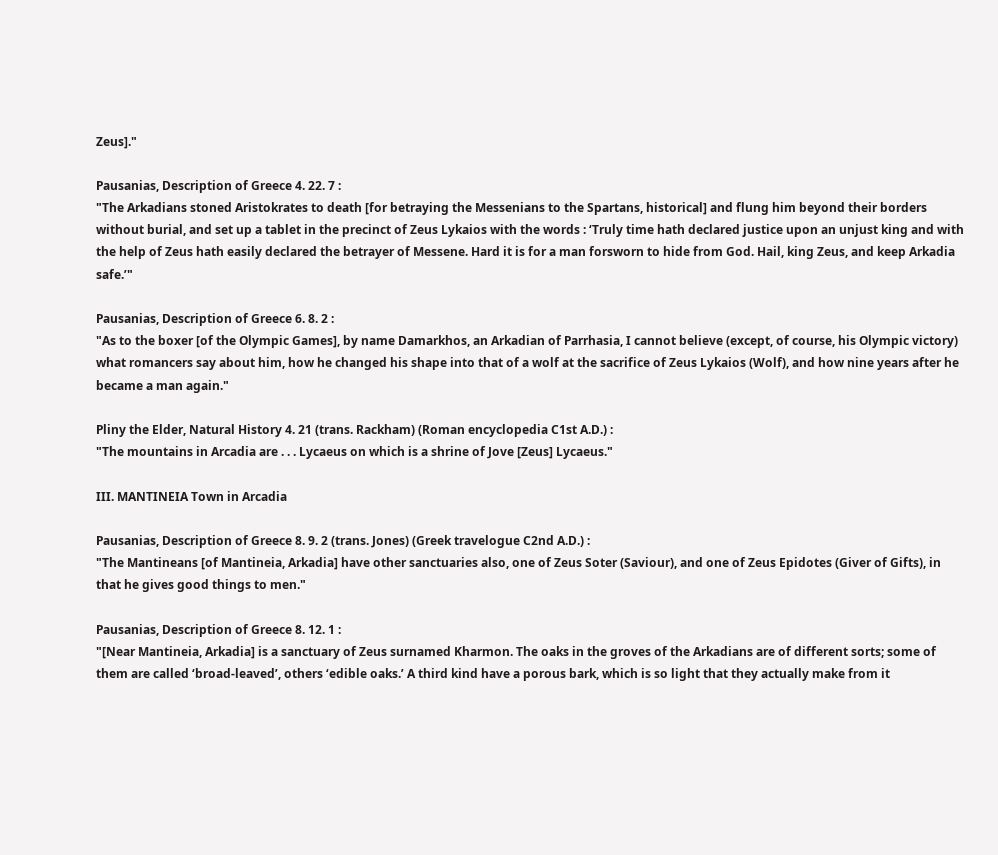Zeus]."

Pausanias, Description of Greece 4. 22. 7 :
"The Arkadians stoned Aristokrates to death [for betraying the Messenians to the Spartans, historical] and flung him beyond their borders without burial, and set up a tablet in the precinct of Zeus Lykaios with the words : ‘Truly time hath declared justice upon an unjust king and with the help of Zeus hath easily declared the betrayer of Messene. Hard it is for a man forsworn to hide from God. Hail, king Zeus, and keep Arkadia safe.’"

Pausanias, Description of Greece 6. 8. 2 :
"As to the boxer [of the Olympic Games], by name Damarkhos, an Arkadian of Parrhasia, I cannot believe (except, of course, his Olympic victory) what romancers say about him, how he changed his shape into that of a wolf at the sacrifice of Zeus Lykaios (Wolf), and how nine years after he became a man again."

Pliny the Elder, Natural History 4. 21 (trans. Rackham) (Roman encyclopedia C1st A.D.) :
"The mountains in Arcadia are . . . Lycaeus on which is a shrine of Jove [Zeus] Lycaeus."

III. MANTINEIA Town in Arcadia

Pausanias, Description of Greece 8. 9. 2 (trans. Jones) (Greek travelogue C2nd A.D.) :
"The Mantineans [of Mantineia, Arkadia] have other sanctuaries also, one of Zeus Soter (Saviour), and one of Zeus Epidotes (Giver of Gifts), in that he gives good things to men."

Pausanias, Description of Greece 8. 12. 1 :
"[Near Mantineia, Arkadia] is a sanctuary of Zeus surnamed Kharmon. The oaks in the groves of the Arkadians are of different sorts; some of them are called ‘broad-leaved’, others ‘edible oaks.’ A third kind have a porous bark, which is so light that they actually make from it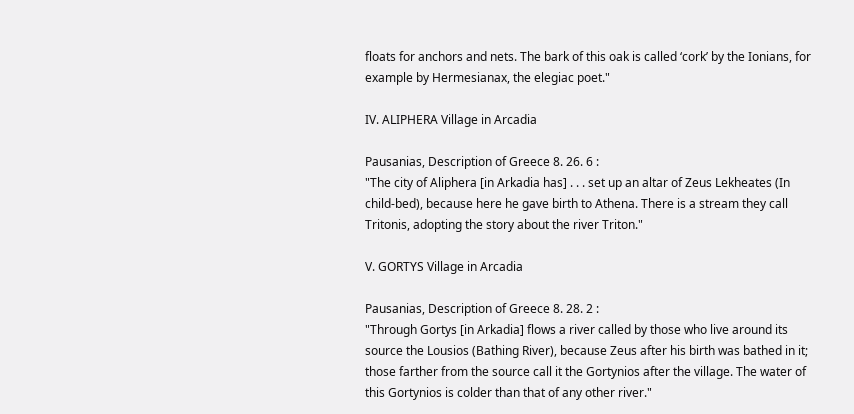floats for anchors and nets. The bark of this oak is called ‘cork’ by the Ionians, for example by Hermesianax, the elegiac poet."

IV. ALIPHERA Village in Arcadia

Pausanias, Description of Greece 8. 26. 6 :
"The city of Aliphera [in Arkadia has] . . . set up an altar of Zeus Lekheates (In child-bed), because here he gave birth to Athena. There is a stream they call Tritonis, adopting the story about the river Triton."

V. GORTYS Village in Arcadia

Pausanias, Description of Greece 8. 28. 2 :
"Through Gortys [in Arkadia] flows a river called by those who live around its source the Lousios (Bathing River), because Zeus after his birth was bathed in it; those farther from the source call it the Gortynios after the village. The water of this Gortynios is colder than that of any other river."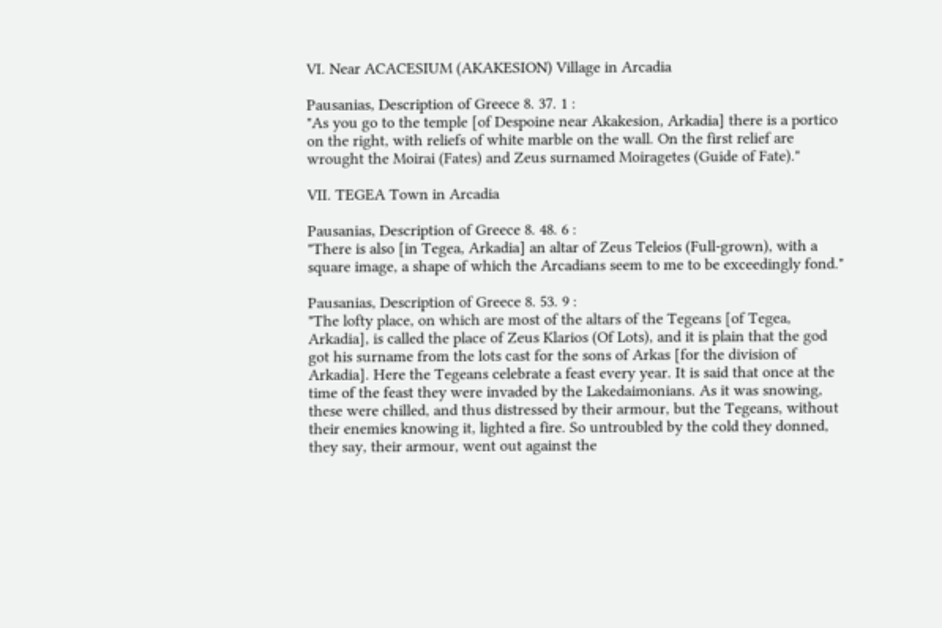VI. Near ACACESIUM (AKAKESION) Village in Arcadia

Pausanias, Description of Greece 8. 37. 1 :
"As you go to the temple [of Despoine near Akakesion, Arkadia] there is a portico on the right, with reliefs of white marble on the wall. On the first relief are wrought the Moirai (Fates) and Zeus surnamed Moiragetes (Guide of Fate)."

VII. TEGEA Town in Arcadia

Pausanias, Description of Greece 8. 48. 6 :
"There is also [in Tegea, Arkadia] an altar of Zeus Teleios (Full-grown), with a square image, a shape of which the Arcadians seem to me to be exceedingly fond."

Pausanias, Description of Greece 8. 53. 9 :
"The lofty place, on which are most of the altars of the Tegeans [of Tegea, Arkadia], is called the place of Zeus Klarios (Of Lots), and it is plain that the god got his surname from the lots cast for the sons of Arkas [for the division of Arkadia]. Here the Tegeans celebrate a feast every year. It is said that once at the time of the feast they were invaded by the Lakedaimonians. As it was snowing, these were chilled, and thus distressed by their armour, but the Tegeans, without their enemies knowing it, lighted a fire. So untroubled by the cold they donned, they say, their armour, went out against the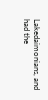Lakedaimonians, and had the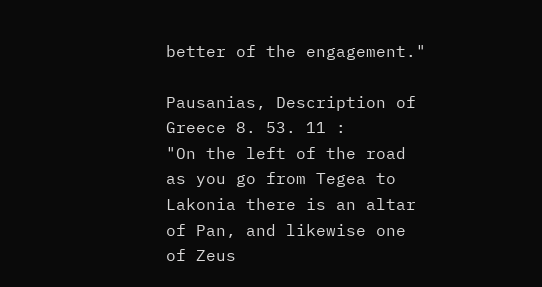better of the engagement."

Pausanias, Description of Greece 8. 53. 11 :
"On the left of the road as you go from Tegea to Lakonia there is an altar of Pan, and likewise one of Zeus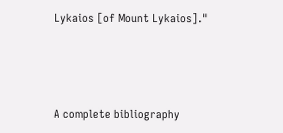Lykaios [of Mount Lykaios]."





A complete bibliography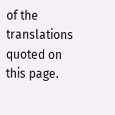of the translations quoted on this page.